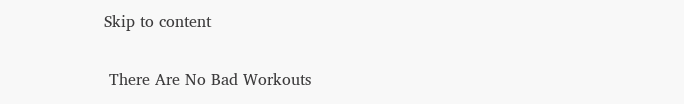Skip to content

 There Are No Bad Workouts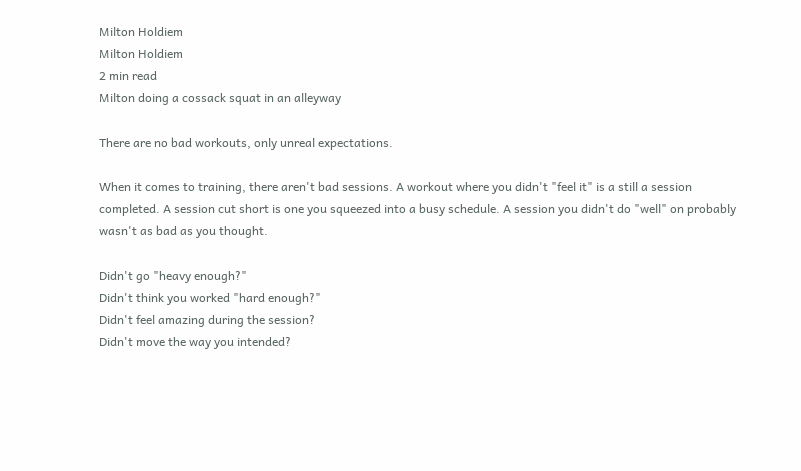Milton Holdiem
Milton Holdiem
2 min read
Milton doing a cossack squat in an alleyway

There are no bad workouts, only unreal expectations.

When it comes to training, there aren't bad sessions. A workout where you didn't "feel it" is a still a session completed. A session cut short is one you squeezed into a busy schedule. A session you didn't do "well" on probably wasn't as bad as you thought.

Didn't go "heavy enough?"
Didn't think you worked "hard enough?"
Didn't feel amazing during the session?
Didn't move the way you intended?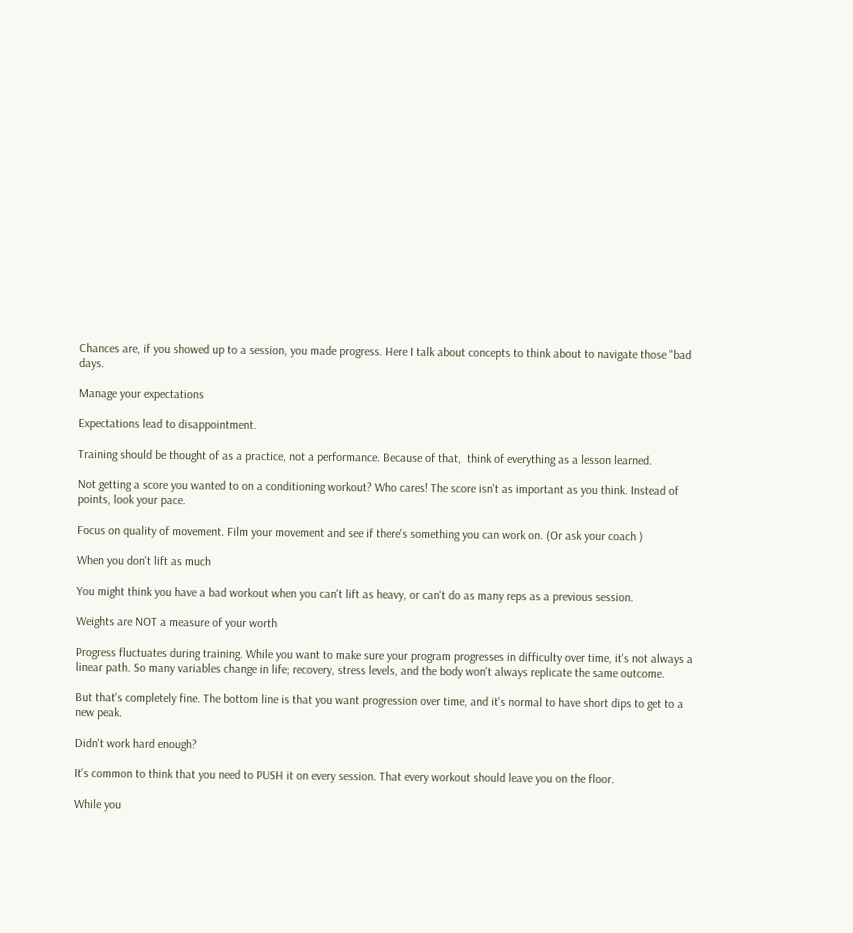Chances are, if you showed up to a session, you made progress. Here I talk about concepts to think about to navigate those "bad days.

Manage your expectations

Expectations lead to disappointment.

Training should be thought of as a practice, not a performance. Because of that,  think of everything as a lesson learned.

Not getting a score you wanted to on a conditioning workout? Who cares! The score isn't as important as you think. Instead of points, look your pace.

Focus on quality of movement. Film your movement and see if there's something you can work on. (Or ask your coach )

When you don't lift as much

You might think you have a bad workout when you can't lift as heavy, or can't do as many reps as a previous session.

Weights are NOT a measure of your worth

Progress fluctuates during training. While you want to make sure your program progresses in difficulty over time, it's not always a linear path. So many variables change in life; recovery, stress levels, and the body won't always replicate the same outcome.

But that's completely fine. The bottom line is that you want progression over time, and it's normal to have short dips to get to a new peak.

Didn't work hard enough?

It's common to think that you need to PUSH it on every session. That every workout should leave you on the floor.

While you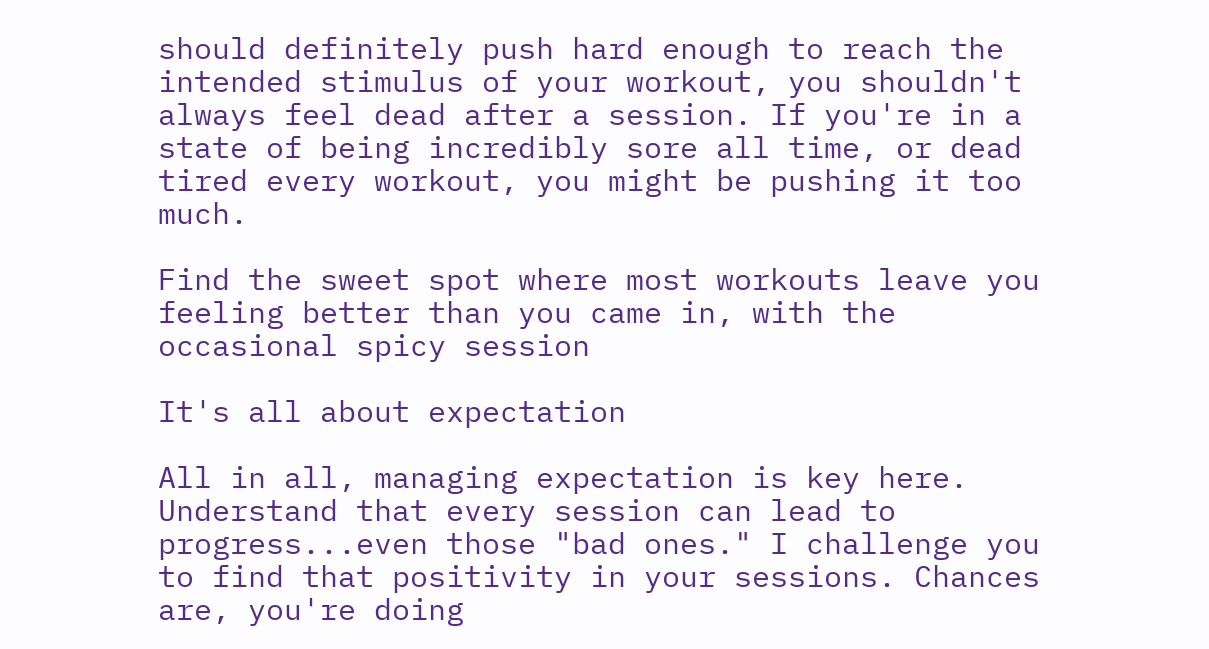should definitely push hard enough to reach the intended stimulus of your workout, you shouldn't always feel dead after a session. If you're in a state of being incredibly sore all time, or dead tired every workout, you might be pushing it too much.

Find the sweet spot where most workouts leave you feeling better than you came in, with the occasional spicy session

It's all about expectation

All in all, managing expectation is key here. Understand that every session can lead to progress...even those "bad ones." I challenge you to find that positivity in your sessions. Chances are, you're doing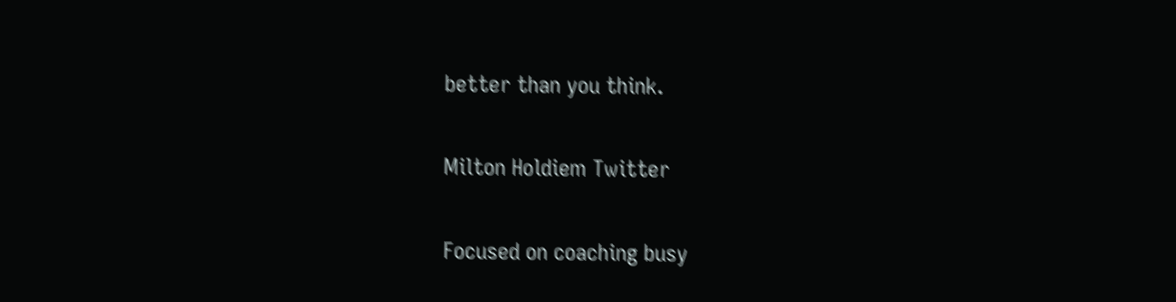better than you think.

Milton Holdiem Twitter

Focused on coaching busy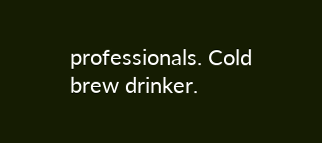professionals. Cold brew drinker.